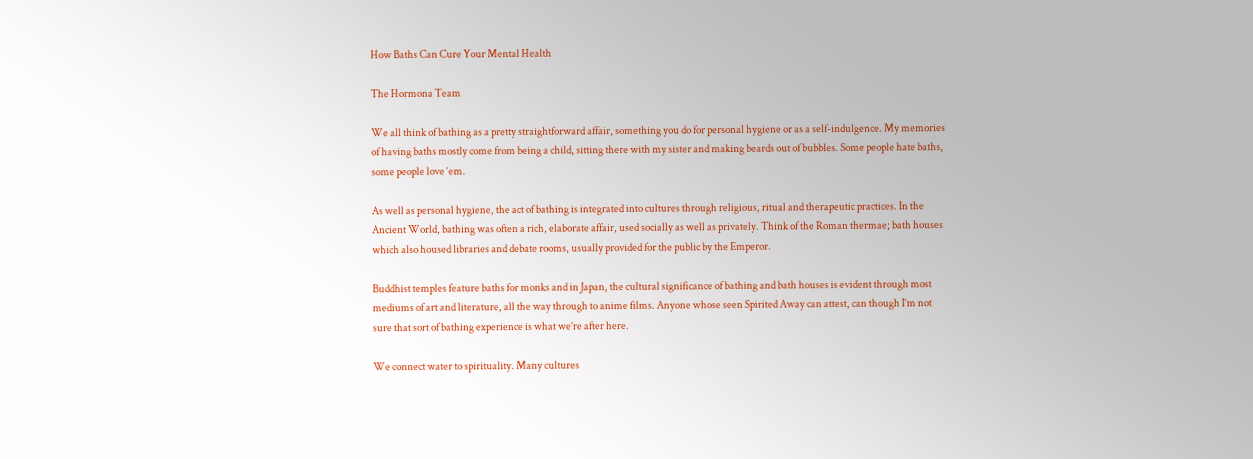How Baths Can Cure Your Mental Health

The Hormona Team

We all think of bathing as a pretty straightforward affair, something you do for personal hygiene or as a self-indulgence. My memories of having baths mostly come from being a child, sitting there with my sister and making beards out of bubbles. Some people hate baths, some people love ‘em.

As well as personal hygiene, the act of bathing is integrated into cultures through religious, ritual and therapeutic practices. In the Ancient World, bathing was often a rich, elaborate affair, used socially as well as privately. Think of the Roman thermae; bath houses which also housed libraries and debate rooms, usually provided for the public by the Emperor.

Buddhist temples feature baths for monks and in Japan, the cultural significance of bathing and bath houses is evident through most mediums of art and literature, all the way through to anime films. Anyone whose seen Spirited Away can attest, can though I’m not sure that sort of bathing experience is what we’re after here.

We connect water to spirituality. Many cultures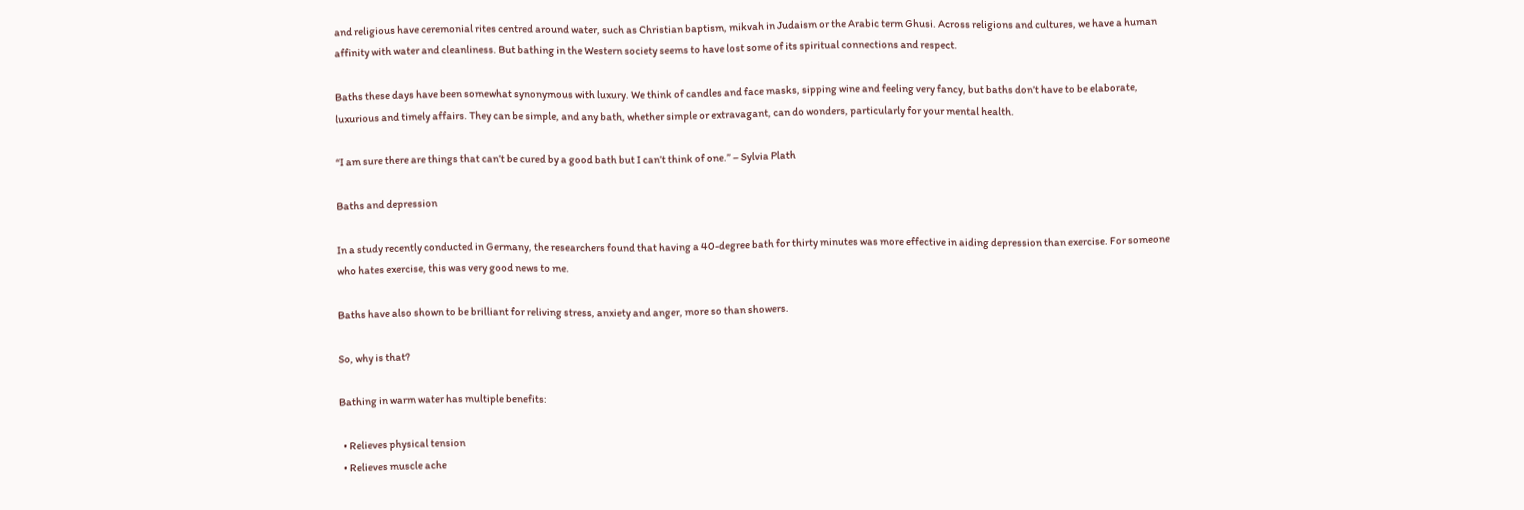and religious have ceremonial rites centred around water, such as Christian baptism, mikvah in Judaism or the Arabic term Ghusi. Across religions and cultures, we have a human affinity with water and cleanliness. But bathing in the Western society seems to have lost some of its spiritual connections and respect.

Baths these days have been somewhat synonymous with luxury. We think of candles and face masks, sipping wine and feeling very fancy, but baths don’t have to be elaborate, luxurious and timely affairs. They can be simple, and any bath, whether simple or extravagant, can do wonders, particularly for your mental health.

“I am sure there are things that can’t be cured by a good bath but I can’t think of one.” – Sylvia Plath

Baths and depression

In a study recently conducted in Germany, the researchers found that having a 40-degree bath for thirty minutes was more effective in aiding depression than exercise. For someone who hates exercise, this was very good news to me.

Baths have also shown to be brilliant for reliving stress, anxiety and anger, more so than showers.

So, why is that?

Bathing in warm water has multiple benefits:

  • Relieves physical tension
  • Relieves muscle ache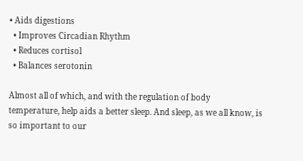• Aids digestions
  • Improves Circadian Rhythm
  • Reduces cortisol
  • Balances serotonin

Almost all of which, and with the regulation of body temperature, help aids a better sleep. And sleep, as we all know, is so important to our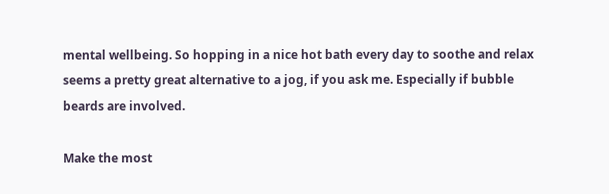mental wellbeing. So hopping in a nice hot bath every day to soothe and relax seems a pretty great alternative to a jog, if you ask me. Especially if bubble beards are involved.

Make the most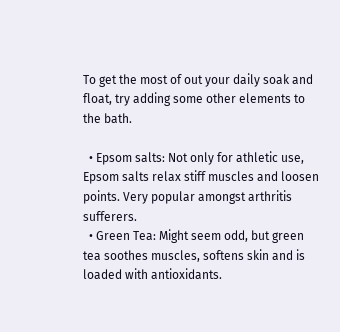To get the most of out your daily soak and float, try adding some other elements to the bath.

  • Epsom salts: Not only for athletic use, Epsom salts relax stiff muscles and loosen points. Very popular amongst arthritis sufferers.
  • Green Tea: Might seem odd, but green tea soothes muscles, softens skin and is loaded with antioxidants.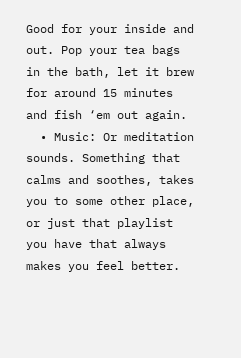Good for your inside and out. Pop your tea bags in the bath, let it brew for around 15 minutes and fish ‘em out again.
  • Music: Or meditation sounds. Something that calms and soothes, takes you to some other place, or just that playlist you have that always makes you feel better.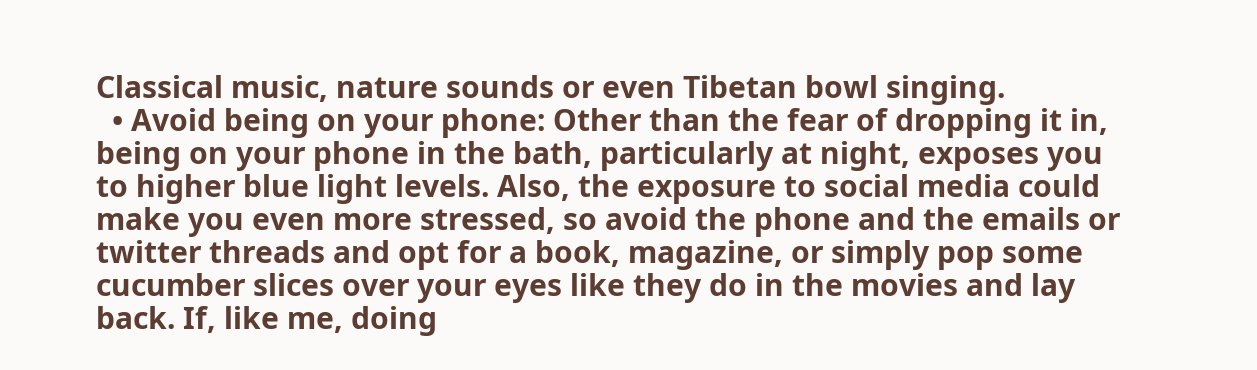Classical music, nature sounds or even Tibetan bowl singing.
  • Avoid being on your phone: Other than the fear of dropping it in, being on your phone in the bath, particularly at night, exposes you to higher blue light levels. Also, the exposure to social media could make you even more stressed, so avoid the phone and the emails or twitter threads and opt for a book, magazine, or simply pop some cucumber slices over your eyes like they do in the movies and lay back. If, like me, doing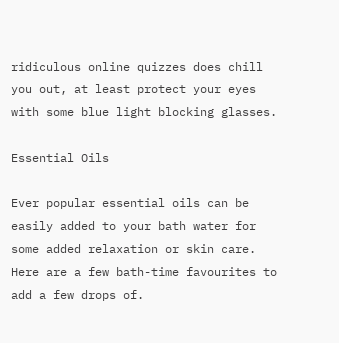ridiculous online quizzes does chill you out, at least protect your eyes with some blue light blocking glasses.

Essential Oils

Ever popular essential oils can be easily added to your bath water for some added relaxation or skin care. Here are a few bath-time favourites to add a few drops of.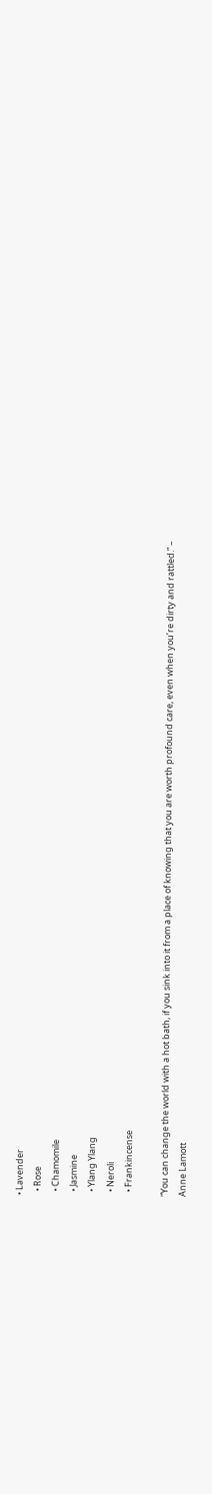• Lavender
  • Rose
  • Chamomile
  • Jasmine
  • Ylang Ylang
  • Neroli
  • Frankincense

“You can change the world with a hot bath, if you sink into it from a place of knowing that you are worth profound care, even when you’re dirty and rattled.” – Anne Lamott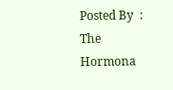Posted By  : The Hormona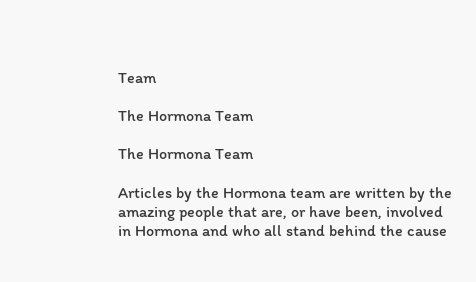Team

The Hormona Team

The Hormona Team

Articles by the Hormona team are written by the amazing people that are, or have been, involved in Hormona and who all stand behind the cause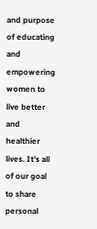and purpose of educating and empowering women to live better and healthier lives. It’s all of our goal to share personal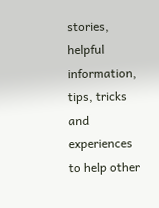stories, helpful information, tips, tricks and experiences to help other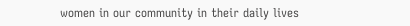women in our community in their daily lives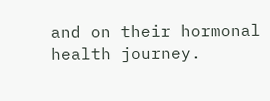and on their hormonal health journey.